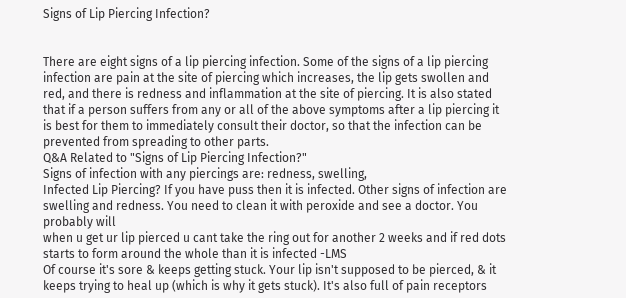Signs of Lip Piercing Infection?


There are eight signs of a lip piercing infection. Some of the signs of a lip piercing infection are pain at the site of piercing which increases, the lip gets swollen and red, and there is redness and inflammation at the site of piercing. It is also stated that if a person suffers from any or all of the above symptoms after a lip piercing it is best for them to immediately consult their doctor, so that the infection can be prevented from spreading to other parts.
Q&A Related to "Signs of Lip Piercing Infection?"
Signs of infection with any piercings are: redness, swelling,
Infected Lip Piercing? If you have puss then it is infected. Other signs of infection are swelling and redness. You need to clean it with peroxide and see a doctor. You probably will
when u get ur lip pierced u cant take the ring out for another 2 weeks and if red dots starts to form around the whole than it is infected -LMS
Of course it's sore & keeps getting stuck. Your lip isn't supposed to be pierced, & it keeps trying to heal up (which is why it gets stuck). It's also full of pain receptors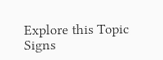Explore this Topic
Signs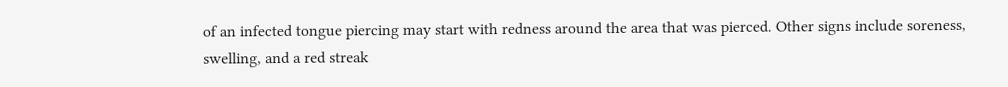of an infected tongue piercing may start with redness around the area that was pierced. Other signs include soreness, swelling, and a red streak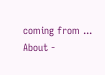coming from ...
About -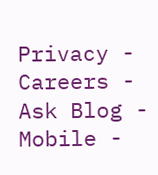Privacy -  Careers -  Ask Blog -  Mobile -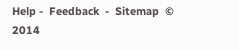Help -  Feedback  -  Sitemap  © 2014